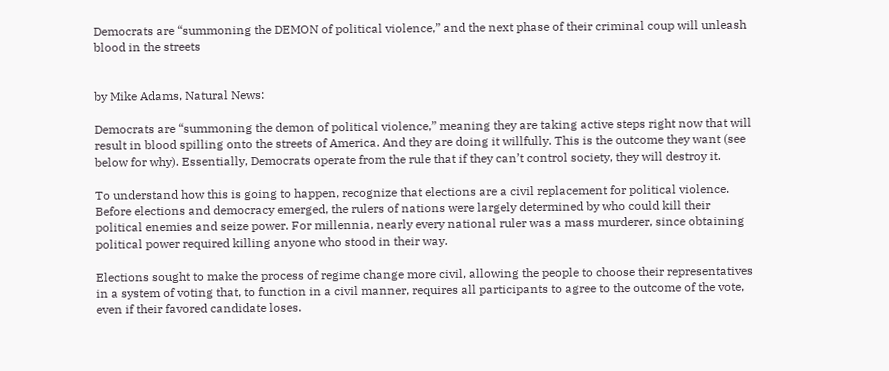Democrats are “summoning the DEMON of political violence,” and the next phase of their criminal coup will unleash blood in the streets


by Mike Adams, Natural News:

Democrats are “summoning the demon of political violence,” meaning they are taking active steps right now that will result in blood spilling onto the streets of America. And they are doing it willfully. This is the outcome they want (see below for why). Essentially, Democrats operate from the rule that if they can’t control society, they will destroy it.

To understand how this is going to happen, recognize that elections are a civil replacement for political violence. Before elections and democracy emerged, the rulers of nations were largely determined by who could kill their political enemies and seize power. For millennia, nearly every national ruler was a mass murderer, since obtaining political power required killing anyone who stood in their way.

Elections sought to make the process of regime change more civil, allowing the people to choose their representatives in a system of voting that, to function in a civil manner, requires all participants to agree to the outcome of the vote, even if their favored candidate loses.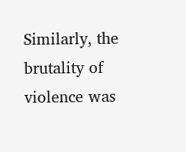Similarly, the brutality of violence was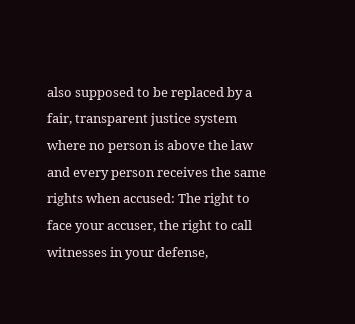also supposed to be replaced by a fair, transparent justice system where no person is above the law and every person receives the same rights when accused: The right to face your accuser, the right to call witnesses in your defense,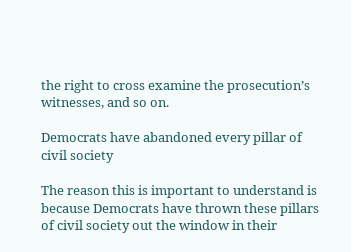the right to cross examine the prosecution’s witnesses, and so on.

Democrats have abandoned every pillar of civil society

The reason this is important to understand is because Democrats have thrown these pillars of civil society out the window in their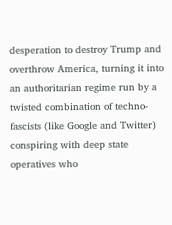desperation to destroy Trump and overthrow America, turning it into an authoritarian regime run by a twisted combination of techno-fascists (like Google and Twitter) conspiring with deep state operatives who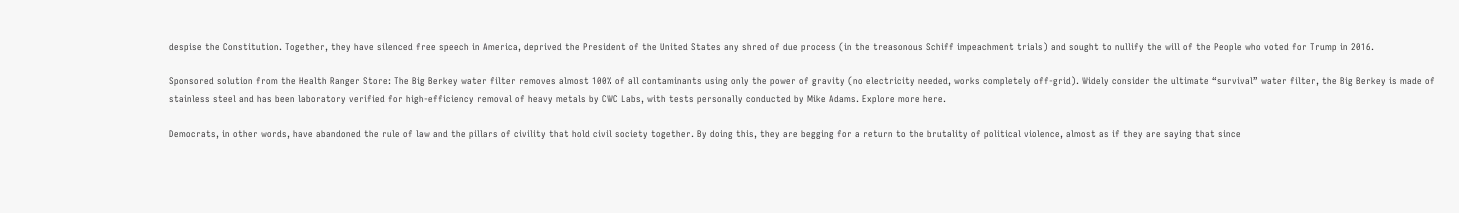despise the Constitution. Together, they have silenced free speech in America, deprived the President of the United States any shred of due process (in the treasonous Schiff impeachment trials) and sought to nullify the will of the People who voted for Trump in 2016.

Sponsored solution from the Health Ranger Store: The Big Berkey water filter removes almost 100% of all contaminants using only the power of gravity (no electricity needed, works completely off-grid). Widely consider the ultimate “survival” water filter, the Big Berkey is made of stainless steel and has been laboratory verified for high-efficiency removal of heavy metals by CWC Labs, with tests personally conducted by Mike Adams. Explore more here.

Democrats, in other words, have abandoned the rule of law and the pillars of civility that hold civil society together. By doing this, they are begging for a return to the brutality of political violence, almost as if they are saying that since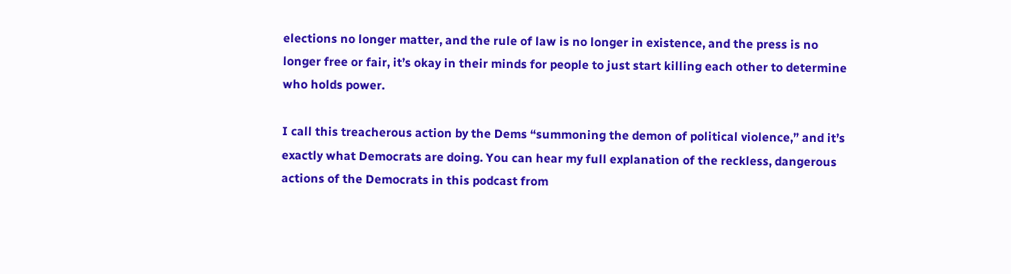elections no longer matter, and the rule of law is no longer in existence, and the press is no longer free or fair, it’s okay in their minds for people to just start killing each other to determine who holds power.

I call this treacherous action by the Dems “summoning the demon of political violence,” and it’s exactly what Democrats are doing. You can hear my full explanation of the reckless, dangerous actions of the Democrats in this podcast from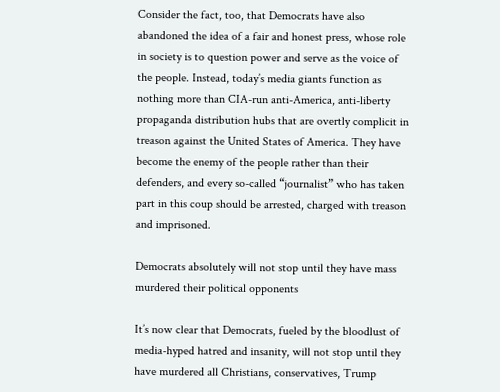Consider the fact, too, that Democrats have also abandoned the idea of a fair and honest press, whose role in society is to question power and serve as the voice of the people. Instead, today’s media giants function as nothing more than CIA-run anti-America, anti-liberty propaganda distribution hubs that are overtly complicit in treason against the United States of America. They have become the enemy of the people rather than their defenders, and every so-called “journalist” who has taken part in this coup should be arrested, charged with treason and imprisoned.

Democrats absolutely will not stop until they have mass murdered their political opponents

It’s now clear that Democrats, fueled by the bloodlust of media-hyped hatred and insanity, will not stop until they have murdered all Christians, conservatives, Trump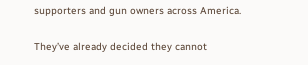supporters and gun owners across America.

They’ve already decided they cannot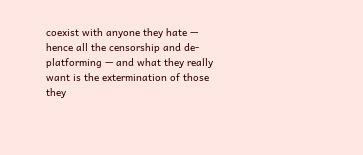coexist with anyone they hate — hence all the censorship and de-platforming — and what they really want is the extermination of those they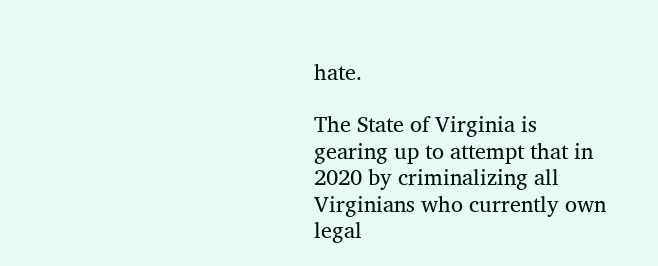hate.

The State of Virginia is gearing up to attempt that in 2020 by criminalizing all Virginians who currently own legal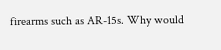firearms such as AR-15s. Why would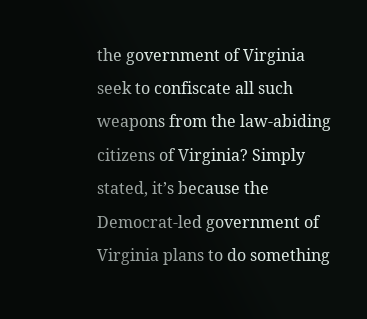the government of Virginia seek to confiscate all such weapons from the law-abiding citizens of Virginia? Simply stated, it’s because the Democrat-led government of Virginia plans to do something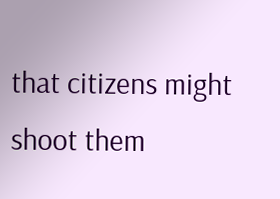that citizens might shoot them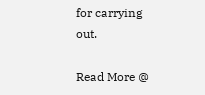for carrying out.

Read More @